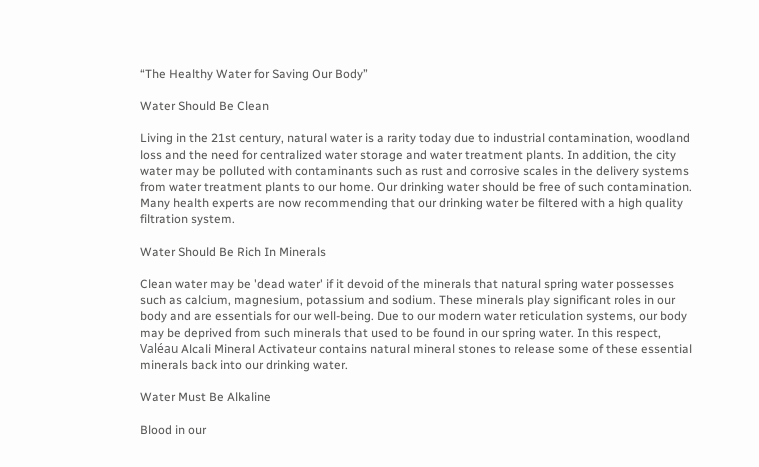“The Healthy Water for Saving Our Body”

Water Should Be Clean

Living in the 21st century, natural water is a rarity today due to industrial contamination, woodland loss and the need for centralized water storage and water treatment plants. In addition, the city water may be polluted with contaminants such as rust and corrosive scales in the delivery systems from water treatment plants to our home. Our drinking water should be free of such contamination.  Many health experts are now recommending that our drinking water be filtered with a high quality filtration system.

Water Should Be Rich In Minerals

Clean water may be 'dead water' if it devoid of the minerals that natural spring water possesses such as calcium, magnesium, potassium and sodium. These minerals play significant roles in our body and are essentials for our well-being. Due to our modern water reticulation systems, our body may be deprived from such minerals that used to be found in our spring water. In this respect, Valéau Alcali Mineral Activateur contains natural mineral stones to release some of these essential minerals back into our drinking water.

Water Must Be Alkaline

Blood in our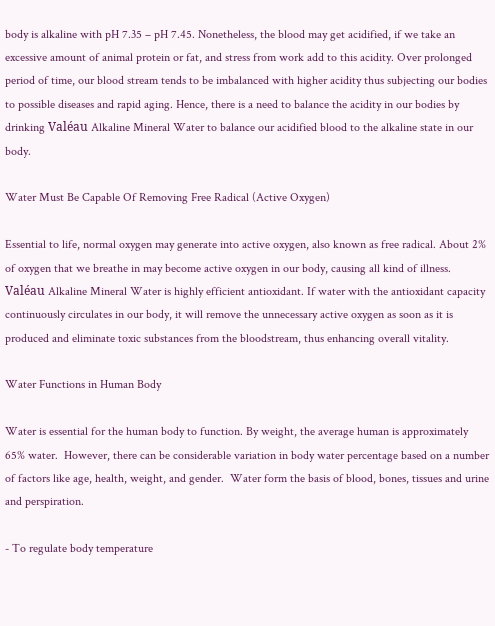body is alkaline with pH 7.35 – pH 7.45. Nonetheless, the blood may get acidified, if we take an excessive amount of animal protein or fat, and stress from work add to this acidity. Over prolonged period of time, our blood stream tends to be imbalanced with higher acidity thus subjecting our bodies to possible diseases and rapid aging. Hence, there is a need to balance the acidity in our bodies by drinking Valéau Alkaline Mineral Water to balance our acidified blood to the alkaline state in our body.

Water Must Be Capable Of Removing Free Radical (Active Oxygen)

Essential to life, normal oxygen may generate into active oxygen, also known as free radical. About 2% of oxygen that we breathe in may become active oxygen in our body, causing all kind of illness. Valéau Alkaline Mineral Water is highly efficient antioxidant. If water with the antioxidant capacity continuously circulates in our body, it will remove the unnecessary active oxygen as soon as it is produced and eliminate toxic substances from the bloodstream, thus enhancing overall vitality.

Water Functions in Human Body

Water is essential for the human body to function. By weight, the average human is approximately 65% water.  However, there can be considerable variation in body water percentage based on a number of factors like age, health, weight, and gender.  Water form the basis of blood, bones, tissues and urine and perspiration.

- To regulate body temperature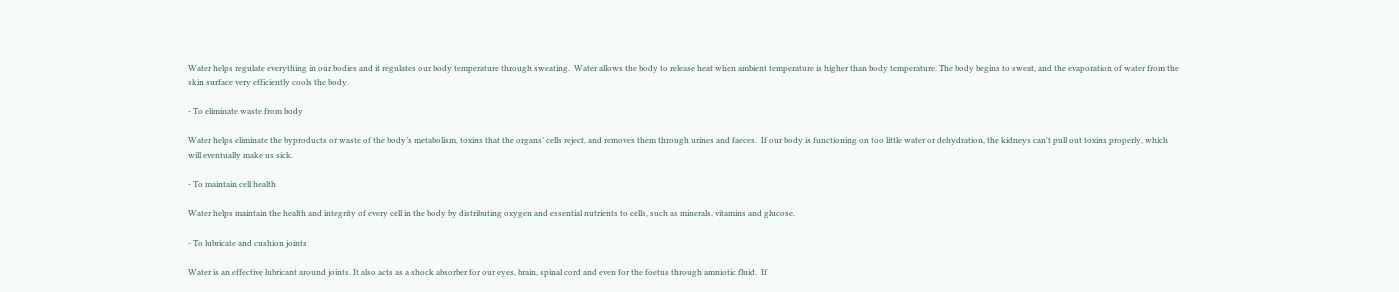Water helps regulate everything in our bodies and it regulates our body temperature through sweating.  Water allows the body to release heat when ambient temperature is higher than body temperature. The body begins to sweat, and the evaporation of water from the skin surface very efficiently cools the body.

- To eliminate waste from body

Water helps eliminate the byproducts or waste of the body’s metabolism, toxins that the organs’ cells reject, and removes them through urines and faeces.  If our body is functioning on too little water or dehydration, the kidneys can't pull out toxins properly, which will eventually make us sick.

- To maintain cell health

Water helps maintain the health and integrity of every cell in the body by distributing oxygen and essential nutrients to cells, such as minerals, vitamins and glucose.

- To lubricate and cushion joints

Water is an effective lubricant around joints. It also acts as a shock absorber for our eyes, brain, spinal cord and even for the foetus through amniotic fluid.  If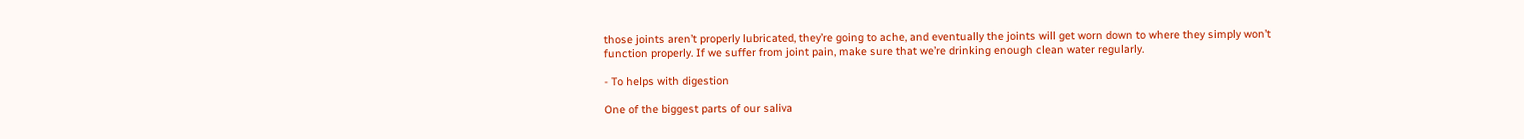those joints aren’t properly lubricated, they’re going to ache, and eventually the joints will get worn down to where they simply won’t function properly. If we suffer from joint pain, make sure that we’re drinking enough clean water regularly.

- To helps with digestion

One of the biggest parts of our saliva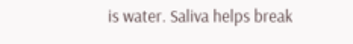is water. Saliva helps break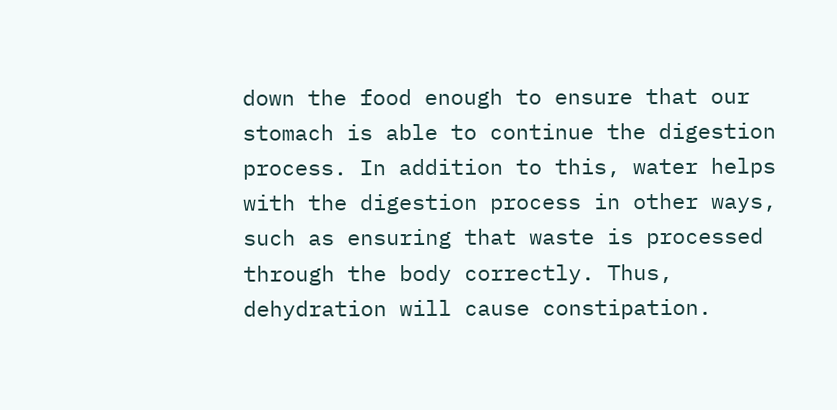down the food enough to ensure that our stomach is able to continue the digestion process. In addition to this, water helps with the digestion process in other ways, such as ensuring that waste is processed through the body correctly. Thus, dehydration will cause constipation.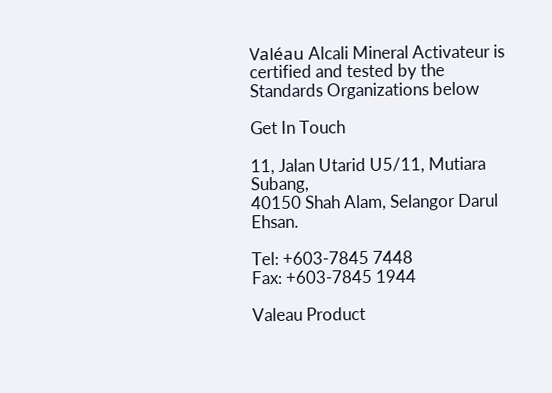Valéau Alcali Mineral Activateur is certified and tested by the Standards Organizations below

Get In Touch

11, Jalan Utarid U5/11, Mutiara Subang,
40150 Shah Alam, Selangor Darul Ehsan.

Tel: +603-7845 7448
Fax: +603-7845 1944

Valeau Product